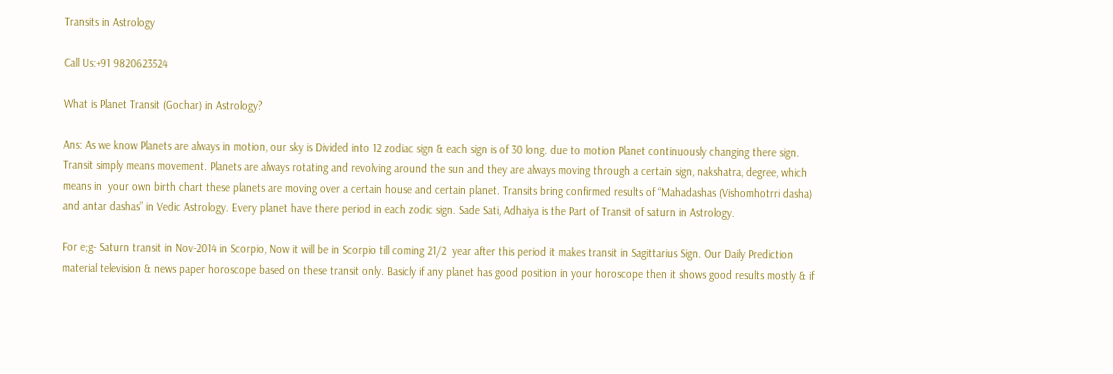Transits in Astrology

Call Us:+91 9820623524

What is Planet Transit (Gochar) in Astrology?

Ans: As we know Planets are always in motion, our sky is Divided into 12 zodiac sign & each sign is of 30 long. due to motion Planet continuously changing there sign. Transit simply means movement. Planets are always rotating and revolving around the sun and they are always moving through a certain sign, nakshatra, degree, which means in  your own birth chart these planets are moving over a certain house and certain planet. Transits bring confirmed results of “Mahadashas (Vishomhotrri dasha) and antar dashas” in Vedic Astrology. Every planet have there period in each zodic sign. Sade Sati, Adhaiya is the Part of Transit of saturn in Astrology.

For e;g- Saturn transit in Nov-2014 in Scorpio, Now it will be in Scorpio till coming 21/2  year after this period it makes transit in Sagittarius Sign. Our Daily Prediction material television & news paper horoscope based on these transit only. Basicly if any planet has good position in your horoscope then it shows good results mostly & if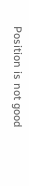Position is not good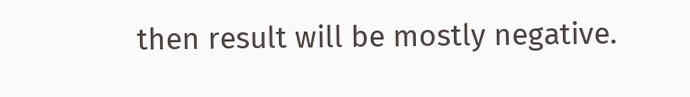then result will be mostly negative.